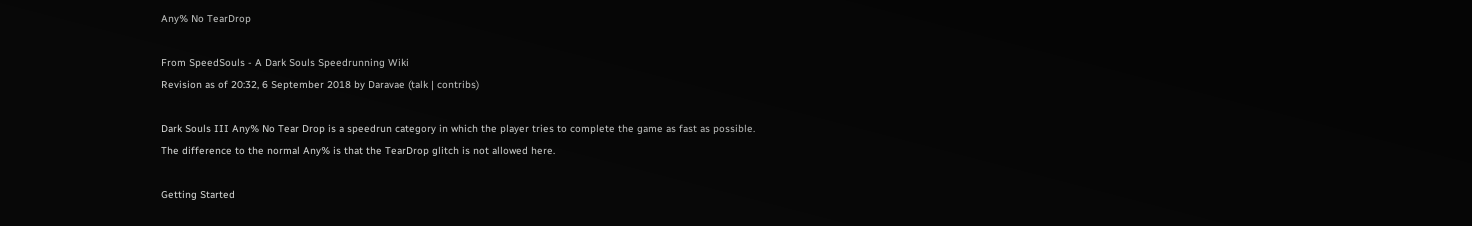Any% No TearDrop

From SpeedSouls - A Dark Souls Speedrunning Wiki
Revision as of 20:32, 6 September 2018 by Daravae (talk | contribs)

Dark Souls III Any% No Tear Drop is a speedrun category in which the player tries to complete the game as fast as possible.
The difference to the normal Any% is that the TearDrop glitch is not allowed here.

Getting Started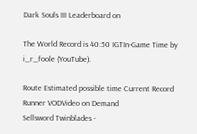Dark Souls III Leaderboard on

The World Record is 40:50 IGTIn-Game Time by i_r_foole (YouTube).

Route Estimated possible time Current Record Runner VODVideo on Demand
Sellsword Twinblades -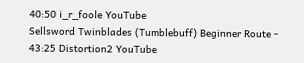40:50 i_r_foole YouTube
Sellsword Twinblades (Tumblebuff) Beginner Route - 43:25 Distortion2 YouTube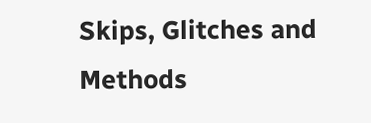Skips, Glitches and Methods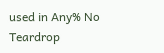used in Any% No Teardrop